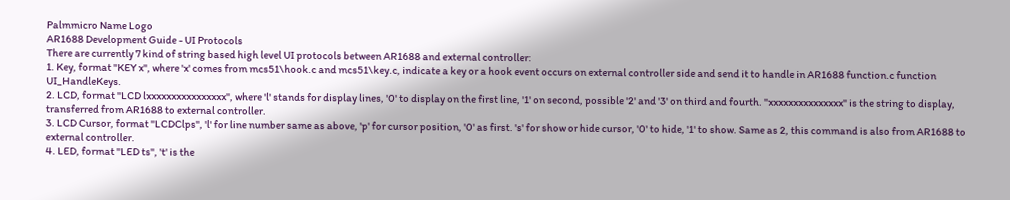Palmmicro Name Logo
AR1688 Development Guide - UI Protocols
There are currently 7 kind of string based high level UI protocols between AR1688 and external controller:
1. Key, format "KEY x", where 'x' comes from mcs51\hook.c and mcs51\key.c, indicate a key or a hook event occurs on external controller side and send it to handle in AR1688 function.c function UI_HandleKeys.
2. LCD, format "LCD lxxxxxxxxxxxxxxxx", where 'l' stands for display lines, '0' to display on the first line, '1' on second, possible '2' and '3' on third and fourth. "xxxxxxxxxxxxxxx" is the string to display, transferred from AR1688 to external controller.
3. LCD Cursor, format "LCDClps", 'l' for line number same as above, 'p' for cursor position, '0' as first. 's' for show or hide cursor, '0' to hide, '1' to show. Same as 2, this command is also from AR1688 to external controller.
4. LED, format "LED ts", 't' is the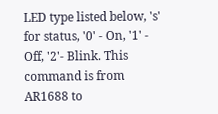LED type listed below, 's' for status, '0' - On, '1' - Off, '2'- Blink. This command is from AR1688 to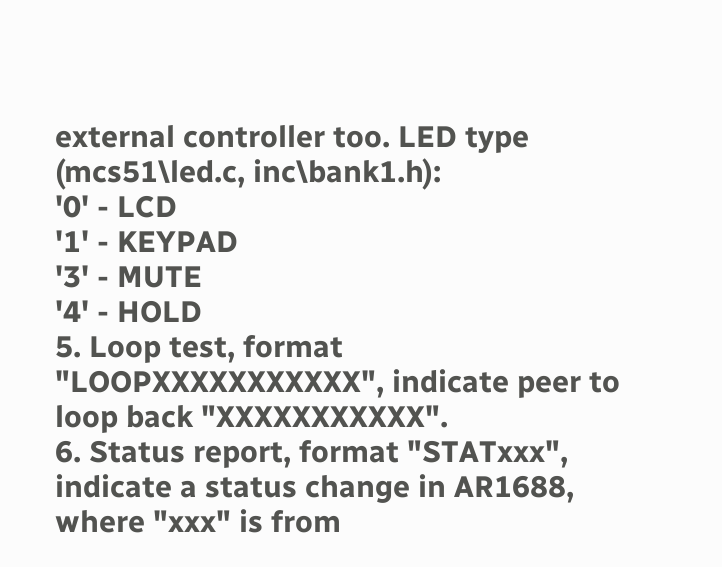external controller too. LED type (mcs51\led.c, inc\bank1.h):
'0' - LCD
'1' - KEYPAD
'3' - MUTE
'4' - HOLD
5. Loop test, format "LOOPXXXXXXXXXXX", indicate peer to loop back "XXXXXXXXXXX".
6. Status report, format "STATxxx", indicate a status change in AR1688, where "xxx" is from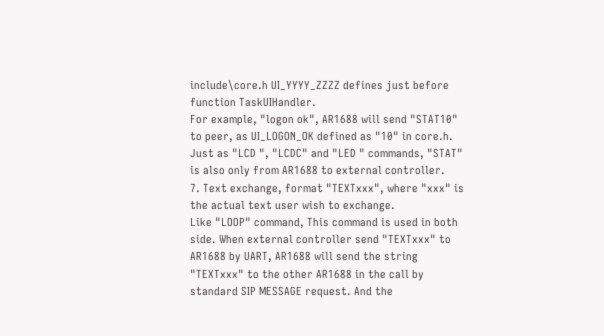include\core.h UI_YYYY_ZZZZ defines just before function TaskUIHandler.
For example, "logon ok", AR1688 will send "STAT10" to peer, as UI_LOGON_OK defined as "10" in core.h. Just as "LCD ", "LCDC" and "LED " commands, "STAT" is also only from AR1688 to external controller.
7. Text exchange, format "TEXTxxx", where "xxx" is the actual text user wish to exchange.
Like "LOOP" command, This command is used in both side. When external controller send "TEXTxxx" to AR1688 by UART, AR1688 will send the string "TEXTxxx" to the other AR1688 in the call by standard SIP MESSAGE request. And the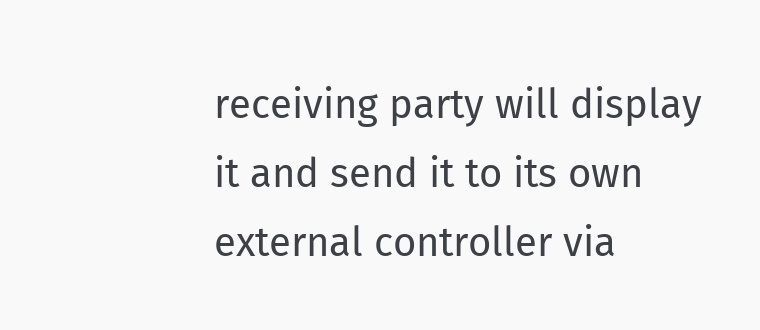receiving party will display it and send it to its own external controller via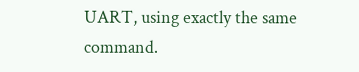UART, using exactly the same command.